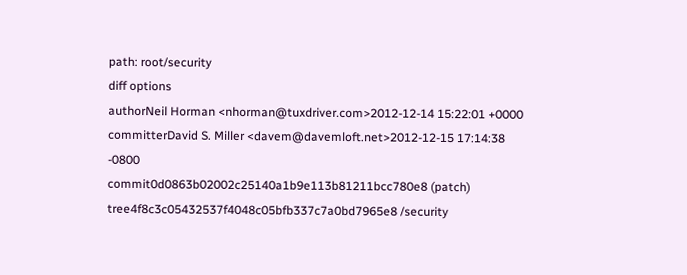path: root/security
diff options
authorNeil Horman <nhorman@tuxdriver.com>2012-12-14 15:22:01 +0000
committerDavid S. Miller <davem@davemloft.net>2012-12-15 17:14:38 -0800
commit0d0863b02002c25140a1b9e113b81211bcc780e8 (patch)
tree4f8c3c05432537f4048c05bfb337c7a0bd7965e8 /security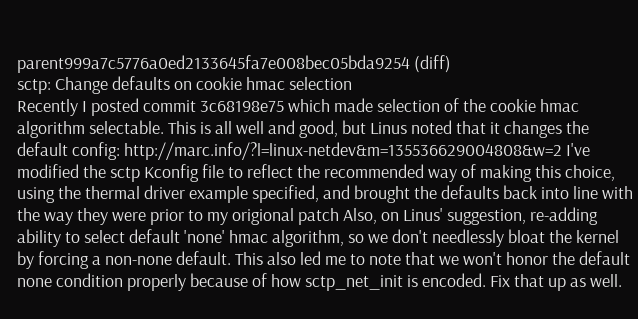parent999a7c5776a0ed2133645fa7e008bec05bda9254 (diff)
sctp: Change defaults on cookie hmac selection
Recently I posted commit 3c68198e75 which made selection of the cookie hmac algorithm selectable. This is all well and good, but Linus noted that it changes the default config: http://marc.info/?l=linux-netdev&m=135536629004808&w=2 I've modified the sctp Kconfig file to reflect the recommended way of making this choice, using the thermal driver example specified, and brought the defaults back into line with the way they were prior to my origional patch Also, on Linus' suggestion, re-adding ability to select default 'none' hmac algorithm, so we don't needlessly bloat the kernel by forcing a non-none default. This also led me to note that we won't honor the default none condition properly because of how sctp_net_init is encoded. Fix that up as well.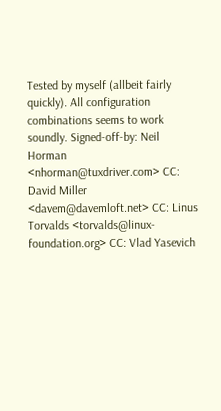Tested by myself (allbeit fairly quickly). All configuration combinations seems to work soundly. Signed-off-by: Neil Horman <nhorman@tuxdriver.com> CC: David Miller <davem@davemloft.net> CC: Linus Torvalds <torvalds@linux-foundation.org> CC: Vlad Yasevich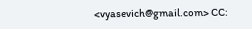<vyasevich@gmail.com> CC: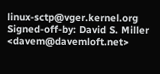linux-sctp@vger.kernel.org Signed-off-by: David S. Miller <davem@davemloft.net>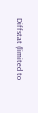Diffstat (limited to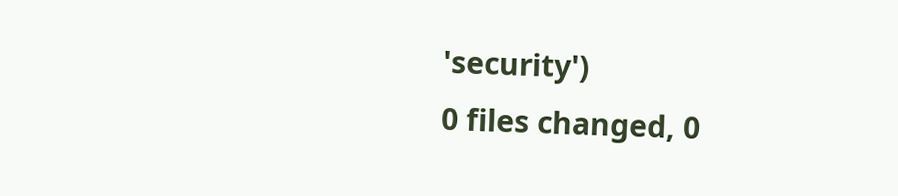'security')
0 files changed, 0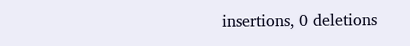insertions, 0 deletions